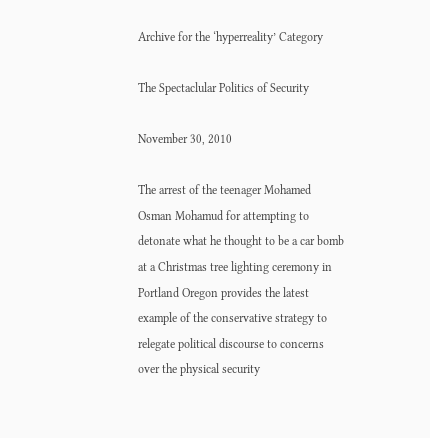Archive for the ‘hyperreality’ Category

The Spectaclular Politics of Security

November 30, 2010

The arrest of the teenager Mohamed Osman Mohamud for attempting to detonate what he thought to be a car bomb at a Christmas tree lighting ceremony in Portland Oregon provides the latest example of the conservative strategy to relegate political discourse to concerns over the physical security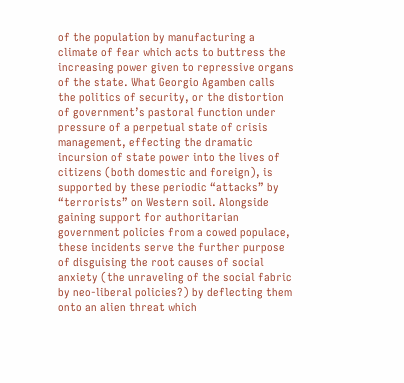of the population by manufacturing a climate of fear which acts to buttress the increasing power given to repressive organs of the state. What Georgio Agamben calls the politics of security, or the distortion of government’s pastoral function under pressure of a perpetual state of crisis management, effecting the dramatic incursion of state power into the lives of citizens (both domestic and foreign), is supported by these periodic “attacks” by “terrorists” on Western soil. Alongside gaining support for authoritarian government policies from a cowed populace, these incidents serve the further purpose of disguising the root causes of social anxiety (the unraveling of the social fabric by neo-liberal policies?) by deflecting them onto an alien threat which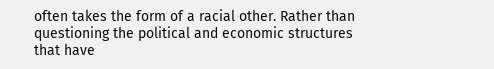often takes the form of a racial other. Rather than questioning the political and economic structures that have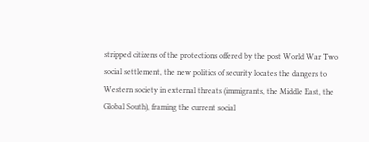stripped citizens of the protections offered by the post World War Two social settlement, the new politics of security locates the dangers to Western society in external threats (immigrants, the Middle East, the Global South), framing the current social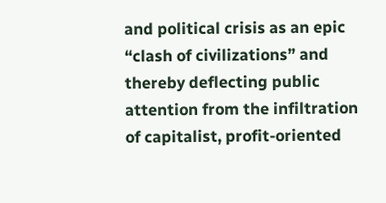and political crisis as an epic “clash of civilizations” and thereby deflecting public attention from the infiltration of capitalist, profit-oriented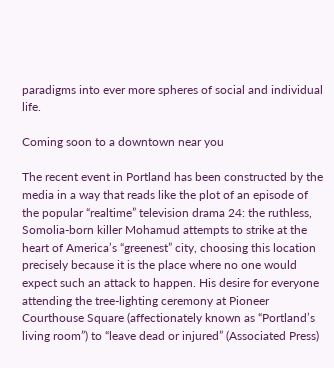paradigms into ever more spheres of social and individual life.

Coming soon to a downtown near you

The recent event in Portland has been constructed by the media in a way that reads like the plot of an episode of the popular “realtime” television drama 24: the ruthless, Somolia-born killer Mohamud attempts to strike at the heart of America’s “greenest” city, choosing this location precisely because it is the place where no one would expect such an attack to happen. His desire for everyone attending the tree-lighting ceremony at Pioneer Courthouse Square (affectionately known as “Portland’s living room”) to “leave dead or injured” (Associated Press)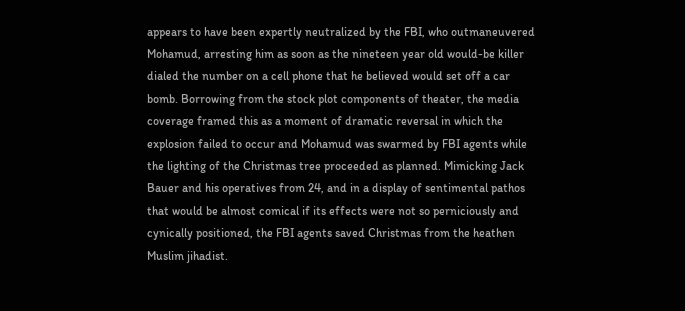appears to have been expertly neutralized by the FBI, who outmaneuvered Mohamud, arresting him as soon as the nineteen year old would-be killer dialed the number on a cell phone that he believed would set off a car bomb. Borrowing from the stock plot components of theater, the media coverage framed this as a moment of dramatic reversal in which the explosion failed to occur and Mohamud was swarmed by FBI agents while the lighting of the Christmas tree proceeded as planned. Mimicking Jack Bauer and his operatives from 24, and in a display of sentimental pathos that would be almost comical if its effects were not so perniciously and cynically positioned, the FBI agents saved Christmas from the heathen Muslim jihadist.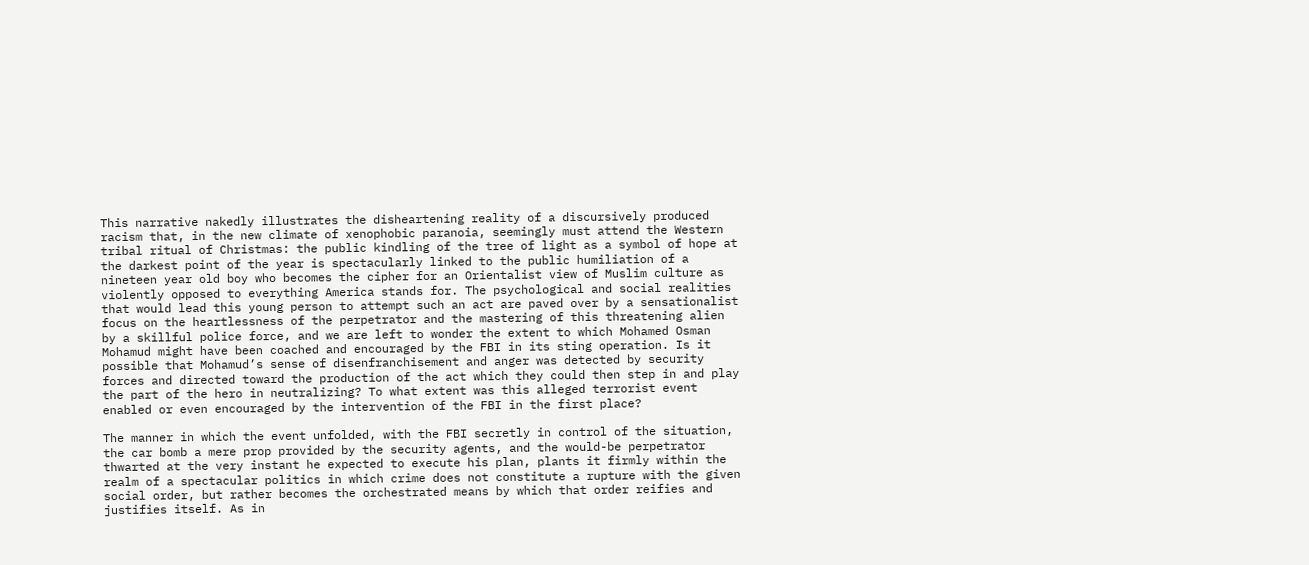This narrative nakedly illustrates the disheartening reality of a discursively produced racism that, in the new climate of xenophobic paranoia, seemingly must attend the Western tribal ritual of Christmas: the public kindling of the tree of light as a symbol of hope at the darkest point of the year is spectacularly linked to the public humiliation of a nineteen year old boy who becomes the cipher for an Orientalist view of Muslim culture as violently opposed to everything America stands for. The psychological and social realities that would lead this young person to attempt such an act are paved over by a sensationalist focus on the heartlessness of the perpetrator and the mastering of this threatening alien by a skillful police force, and we are left to wonder the extent to which Mohamed Osman Mohamud might have been coached and encouraged by the FBI in its sting operation. Is it possible that Mohamud’s sense of disenfranchisement and anger was detected by security forces and directed toward the production of the act which they could then step in and play the part of the hero in neutralizing? To what extent was this alleged terrorist event enabled or even encouraged by the intervention of the FBI in the first place?

The manner in which the event unfolded, with the FBI secretly in control of the situation, the car bomb a mere prop provided by the security agents, and the would-be perpetrator thwarted at the very instant he expected to execute his plan, plants it firmly within the realm of a spectacular politics in which crime does not constitute a rupture with the given social order, but rather becomes the orchestrated means by which that order reifies and justifies itself. As in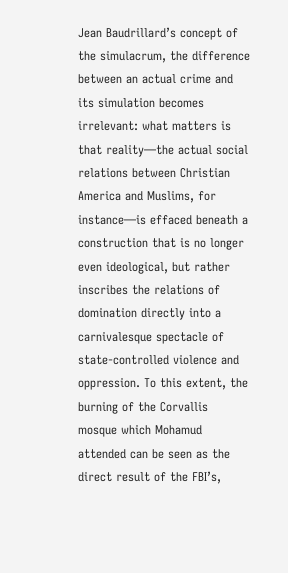Jean Baudrillard’s concept of the simulacrum, the difference between an actual crime and its simulation becomes irrelevant: what matters is that reality—the actual social relations between Christian America and Muslims, for instance—is effaced beneath a construction that is no longer even ideological, but rather inscribes the relations of domination directly into a carnivalesque spectacle of state-controlled violence and oppression. To this extent, the burning of the Corvallis mosque which Mohamud attended can be seen as the direct result of the FBI’s,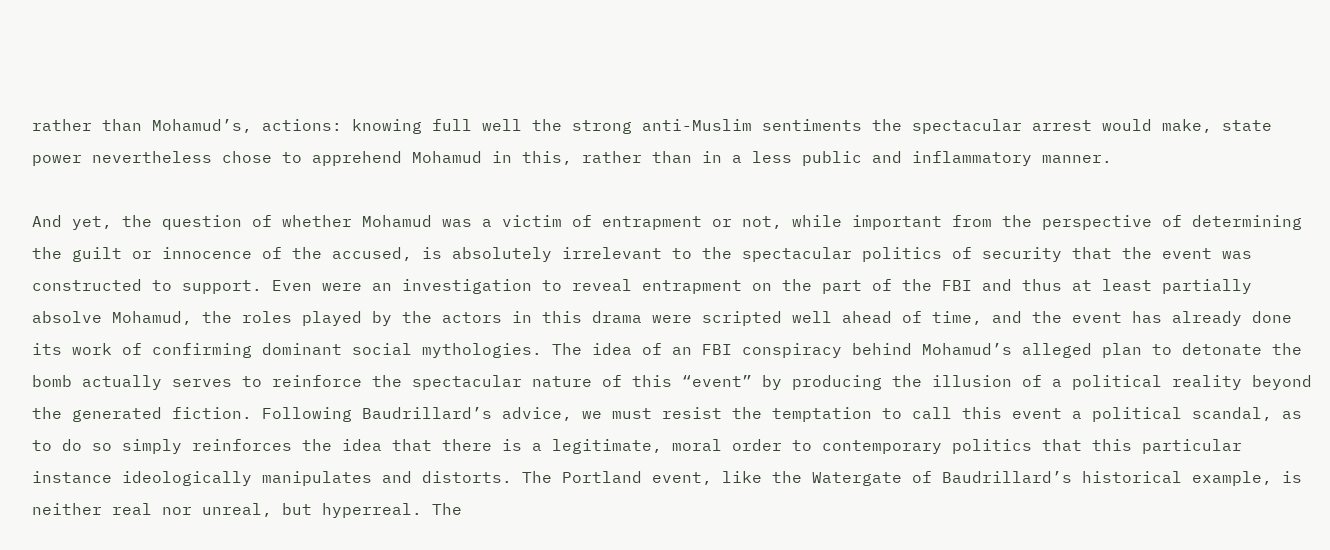rather than Mohamud’s, actions: knowing full well the strong anti-Muslim sentiments the spectacular arrest would make, state power nevertheless chose to apprehend Mohamud in this, rather than in a less public and inflammatory manner.

And yet, the question of whether Mohamud was a victim of entrapment or not, while important from the perspective of determining the guilt or innocence of the accused, is absolutely irrelevant to the spectacular politics of security that the event was constructed to support. Even were an investigation to reveal entrapment on the part of the FBI and thus at least partially absolve Mohamud, the roles played by the actors in this drama were scripted well ahead of time, and the event has already done its work of confirming dominant social mythologies. The idea of an FBI conspiracy behind Mohamud’s alleged plan to detonate the bomb actually serves to reinforce the spectacular nature of this “event” by producing the illusion of a political reality beyond the generated fiction. Following Baudrillard’s advice, we must resist the temptation to call this event a political scandal, as to do so simply reinforces the idea that there is a legitimate, moral order to contemporary politics that this particular instance ideologically manipulates and distorts. The Portland event, like the Watergate of Baudrillard’s historical example, is neither real nor unreal, but hyperreal. The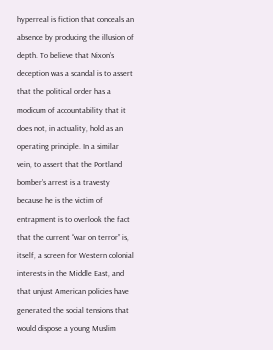hyperreal is fiction that conceals an absence by producing the illusion of depth. To believe that Nixon’s deception was a scandal is to assert that the political order has a modicum of accountability that it does not, in actuality, hold as an operating principle. In a similar vein, to assert that the Portland bomber’s arrest is a travesty because he is the victim of entrapment is to overlook the fact that the current “war on terror” is, itself, a screen for Western colonial interests in the Middle East, and that unjust American policies have generated the social tensions that would dispose a young Muslim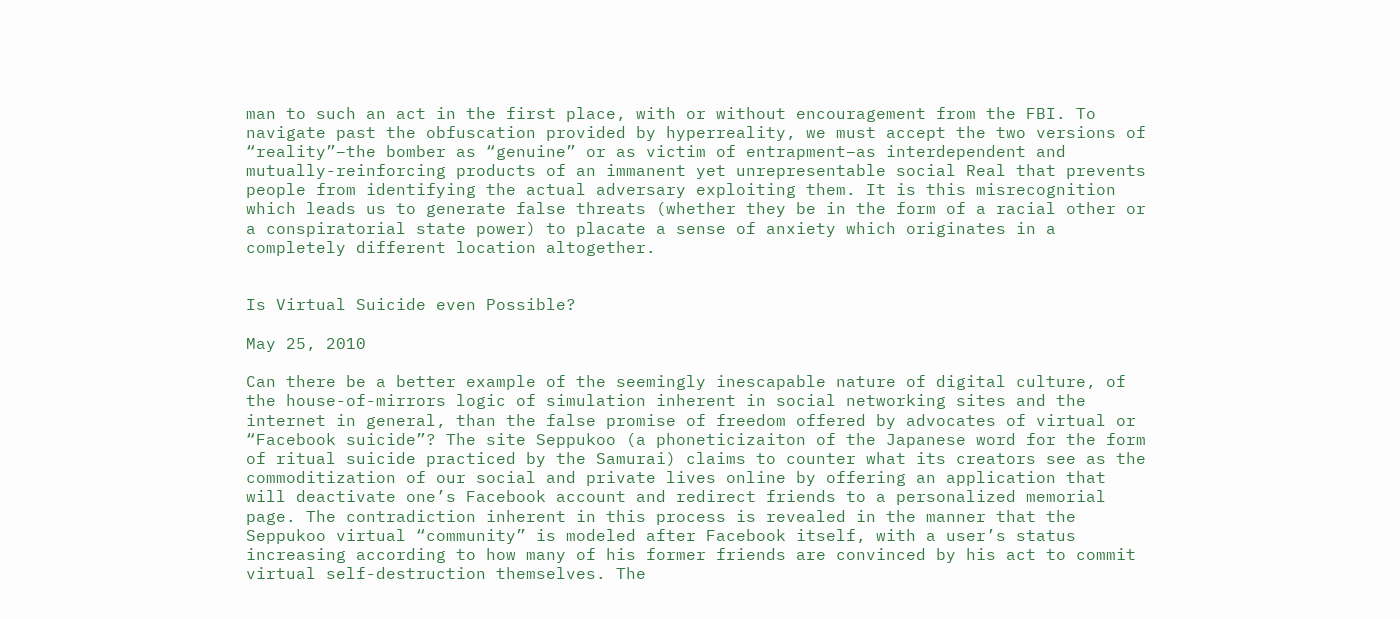man to such an act in the first place, with or without encouragement from the FBI. To navigate past the obfuscation provided by hyperreality, we must accept the two versions of “reality”–the bomber as “genuine” or as victim of entrapment–as interdependent and mutually-reinforcing products of an immanent yet unrepresentable social Real that prevents people from identifying the actual adversary exploiting them. It is this misrecognition which leads us to generate false threats (whether they be in the form of a racial other or a conspiratorial state power) to placate a sense of anxiety which originates in a completely different location altogether.


Is Virtual Suicide even Possible?

May 25, 2010

Can there be a better example of the seemingly inescapable nature of digital culture, of the house-of-mirrors logic of simulation inherent in social networking sites and the internet in general, than the false promise of freedom offered by advocates of virtual or “Facebook suicide”? The site Seppukoo (a phoneticizaiton of the Japanese word for the form of ritual suicide practiced by the Samurai) claims to counter what its creators see as the commoditization of our social and private lives online by offering an application that will deactivate one’s Facebook account and redirect friends to a personalized memorial page. The contradiction inherent in this process is revealed in the manner that the Seppukoo virtual “community” is modeled after Facebook itself, with a user’s status increasing according to how many of his former friends are convinced by his act to commit virtual self-destruction themselves. The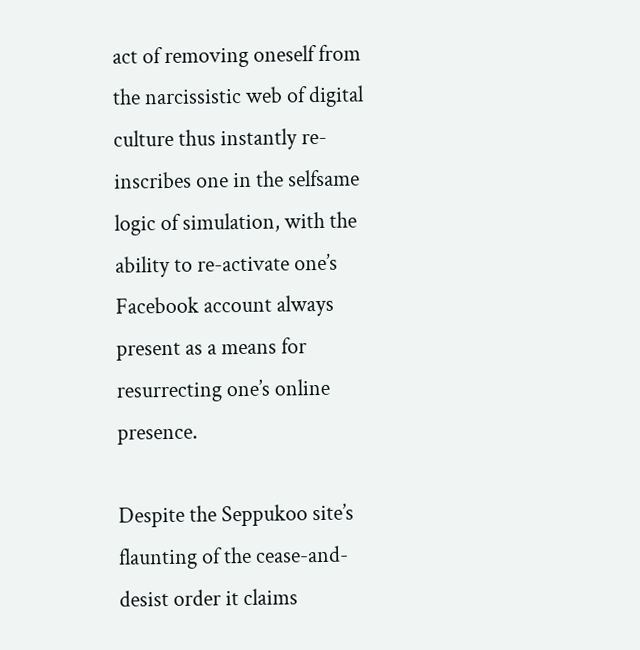act of removing oneself from the narcissistic web of digital culture thus instantly re-inscribes one in the selfsame logic of simulation, with the ability to re-activate one’s Facebook account always present as a means for resurrecting one’s online presence.

Despite the Seppukoo site’s flaunting of the cease-and-desist order it claims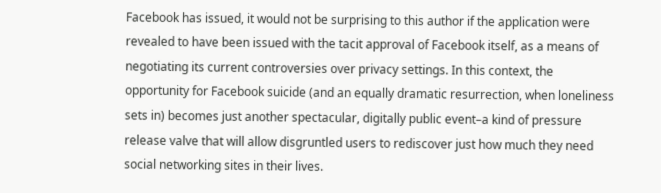Facebook has issued, it would not be surprising to this author if the application were revealed to have been issued with the tacit approval of Facebook itself, as a means of negotiating its current controversies over privacy settings. In this context, the opportunity for Facebook suicide (and an equally dramatic resurrection, when loneliness sets in) becomes just another spectacular, digitally public event–a kind of pressure release valve that will allow disgruntled users to rediscover just how much they need social networking sites in their lives.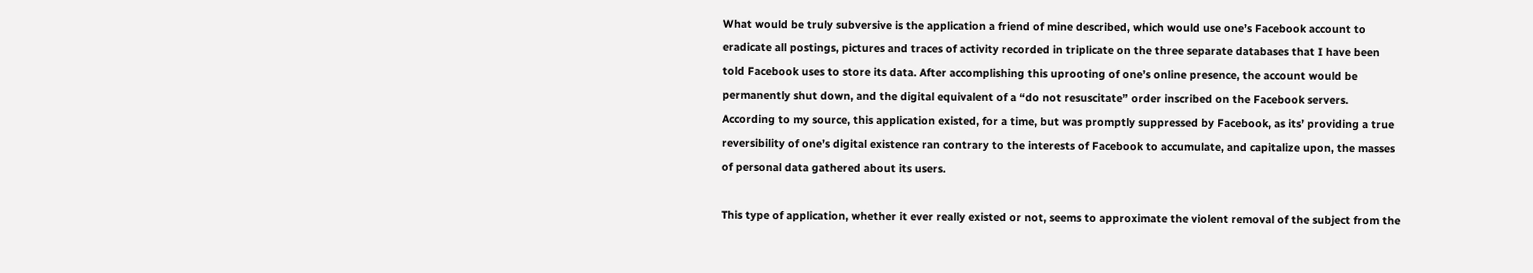What would be truly subversive is the application a friend of mine described, which would use one’s Facebook account to eradicate all postings, pictures and traces of activity recorded in triplicate on the three separate databases that I have been told Facebook uses to store its data. After accomplishing this uprooting of one’s online presence, the account would be permanently shut down, and the digital equivalent of a “do not resuscitate” order inscribed on the Facebook servers. According to my source, this application existed, for a time, but was promptly suppressed by Facebook, as its’ providing a true reversibility of one’s digital existence ran contrary to the interests of Facebook to accumulate, and capitalize upon, the masses of personal data gathered about its users.

This type of application, whether it ever really existed or not, seems to approximate the violent removal of the subject from the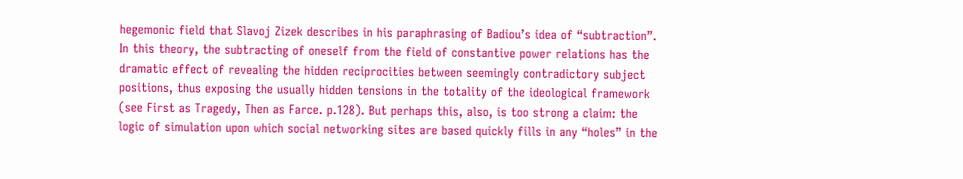hegemonic field that Slavoj Zizek describes in his paraphrasing of Badiou’s idea of “subtraction”. In this theory, the subtracting of oneself from the field of constantive power relations has the dramatic effect of revealing the hidden reciprocities between seemingly contradictory subject positions, thus exposing the usually hidden tensions in the totality of the ideological framework (see First as Tragedy, Then as Farce. p.128). But perhaps this, also, is too strong a claim: the logic of simulation upon which social networking sites are based quickly fills in any “holes” in the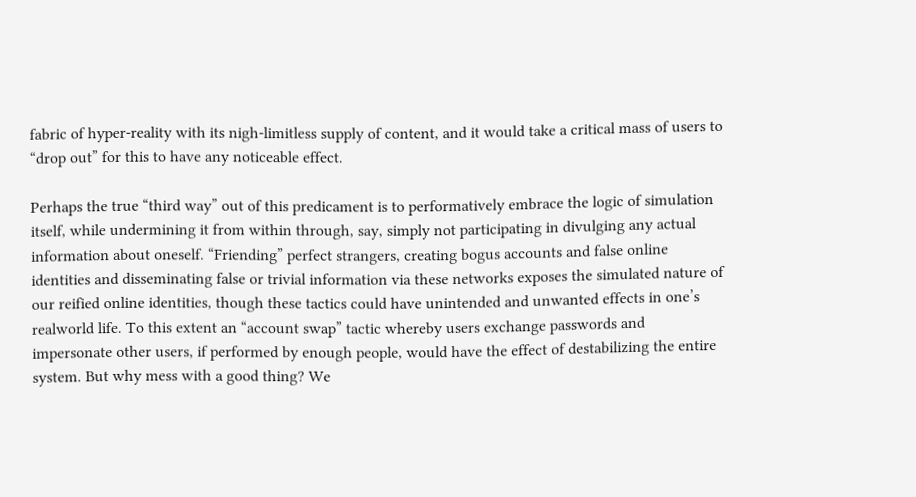fabric of hyper-reality with its nigh-limitless supply of content, and it would take a critical mass of users to “drop out” for this to have any noticeable effect.

Perhaps the true “third way” out of this predicament is to performatively embrace the logic of simulation itself, while undermining it from within through, say, simply not participating in divulging any actual information about oneself. “Friending” perfect strangers, creating bogus accounts and false online identities and disseminating false or trivial information via these networks exposes the simulated nature of our reified online identities, though these tactics could have unintended and unwanted effects in one’s realworld life. To this extent an “account swap” tactic whereby users exchange passwords and impersonate other users, if performed by enough people, would have the effect of destabilizing the entire system. But why mess with a good thing? We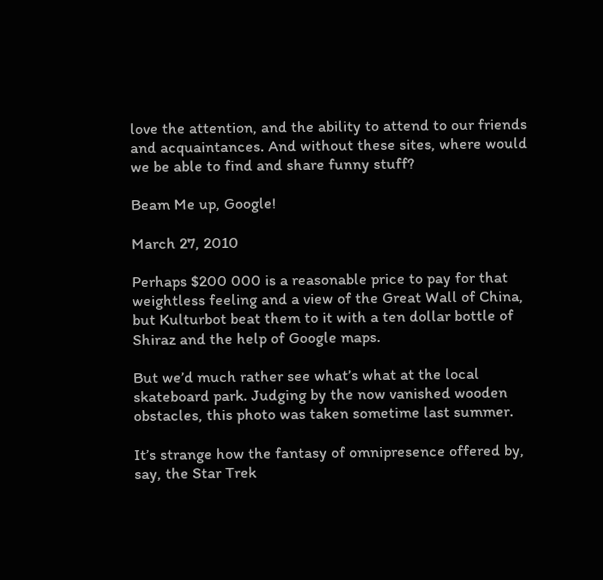love the attention, and the ability to attend to our friends and acquaintances. And without these sites, where would we be able to find and share funny stuff?

Beam Me up, Google!

March 27, 2010

Perhaps $200 000 is a reasonable price to pay for that weightless feeling and a view of the Great Wall of China, but Kulturbot beat them to it with a ten dollar bottle of Shiraz and the help of Google maps.

But we’d much rather see what’s what at the local skateboard park. Judging by the now vanished wooden obstacles, this photo was taken sometime last summer.

It’s strange how the fantasy of omnipresence offered by, say, the Star Trek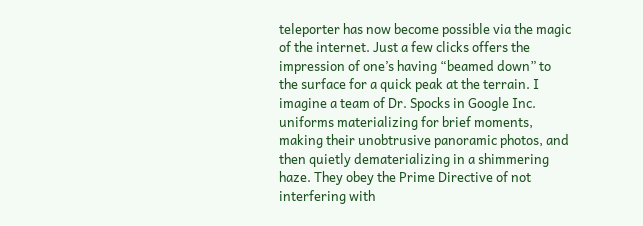teleporter has now become possible via the magic of the internet. Just a few clicks offers the impression of one’s having “beamed down” to the surface for a quick peak at the terrain. I imagine a team of Dr. Spocks in Google Inc. uniforms materializing for brief moments, making their unobtrusive panoramic photos, and then quietly dematerializing in a shimmering haze. They obey the Prime Directive of not interfering with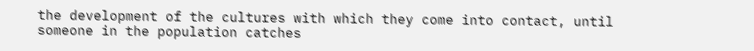the development of the cultures with which they come into contact, until someone in the population catches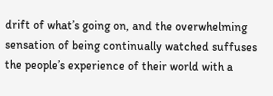drift of what’s going on, and the overwhelming sensation of being continually watched suffuses the people’s experience of their world with a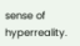sense of hyperreality.